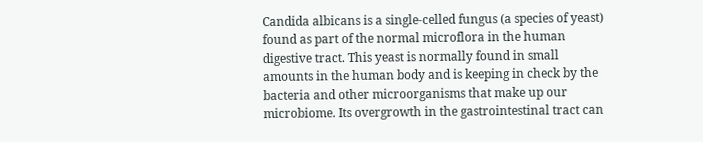Candida albicans is a single-celled fungus (a species of yeast) found as part of the normal microflora in the human digestive tract. This yeast is normally found in small amounts in the human body and is keeping in check by the bacteria and other microorganisms that make up our microbiome. Its overgrowth in the gastrointestinal tract can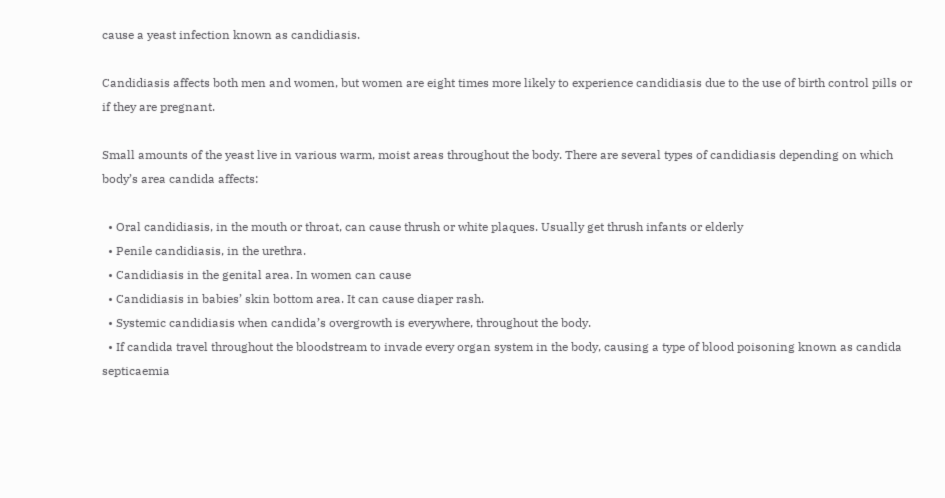cause a yeast infection known as candidiasis.

Candidiasis affects both men and women, but women are eight times more likely to experience candidiasis due to the use of birth control pills or if they are pregnant.

Small amounts of the yeast live in various warm, moist areas throughout the body. There are several types of candidiasis depending on which body’s area candida affects:

  • Oral candidiasis, in the mouth or throat, can cause thrush or white plaques. Usually get thrush infants or elderly
  • Penile candidiasis, in the urethra.
  • Candidiasis in the genital area. In women can cause
  • Candidiasis in babies’ skin bottom area. It can cause diaper rash.
  • Systemic candidiasis when candida’s overgrowth is everywhere, throughout the body.
  • If candida travel throughout the bloodstream to invade every organ system in the body, causing a type of blood poisoning known as candida septicaemia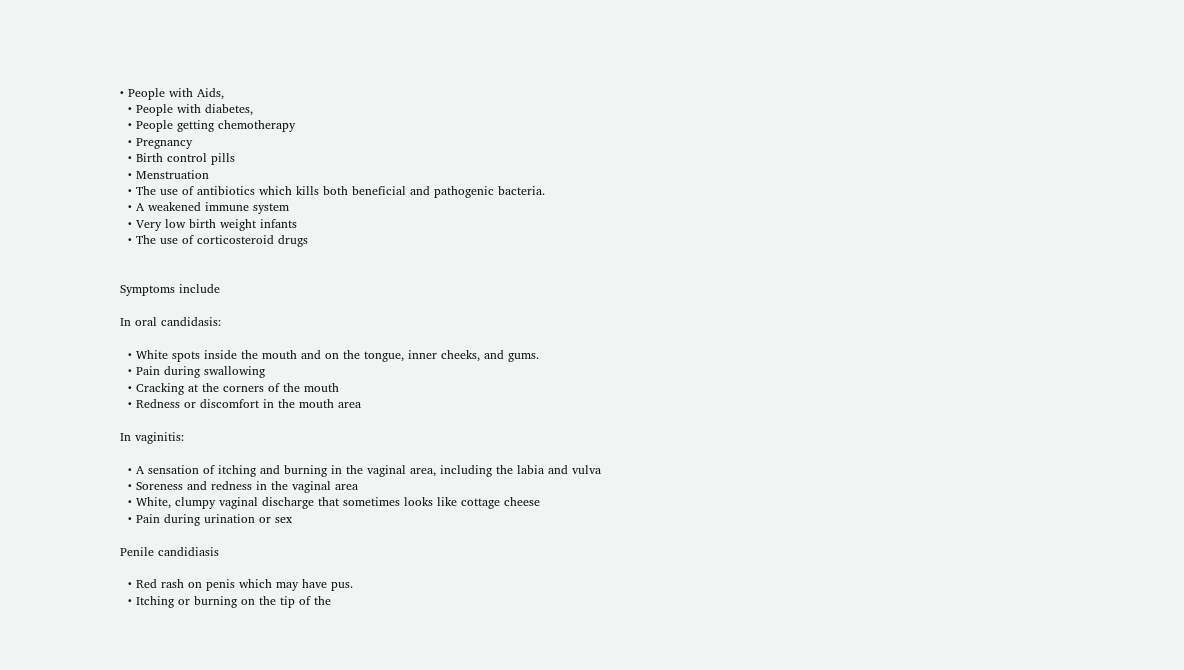• People with Aids,
  • People with diabetes,
  • People getting chemotherapy
  • Pregnancy
  • Birth control pills
  • Menstruation
  • The use of antibiotics which kills both beneficial and pathogenic bacteria.
  • A weakened immune system
  • Very low birth weight infants
  • The use of corticosteroid drugs


Symptoms include

In oral candidasis:

  • White spots inside the mouth and on the tongue, inner cheeks, and gums.
  • Pain during swallowing
  • Cracking at the corners of the mouth
  • Redness or discomfort in the mouth area

In vaginitis:

  • A sensation of itching and burning in the vaginal area, including the labia and vulva
  • Soreness and redness in the vaginal area
  • White, clumpy vaginal discharge that sometimes looks like cottage cheese
  • Pain during urination or sex

Penile candidiasis

  • Red rash on penis which may have pus.
  • Itching or burning on the tip of the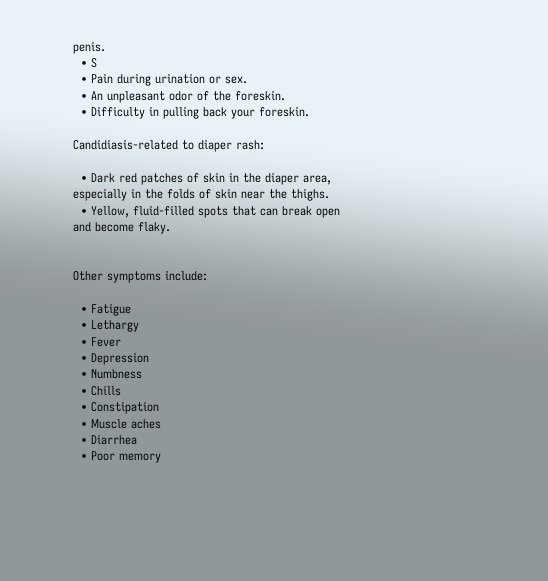penis.
  • S
  • Pain during urination or sex.
  • An unpleasant odor of the foreskin.
  • Difficulty in pulling back your foreskin.

Candidiasis-related to diaper rash:

  • Dark red patches of skin in the diaper area, especially in the folds of skin near the thighs.
  • Yellow, fluid-filled spots that can break open and become flaky.


Other symptoms include:

  • Fatigue
  • Lethargy
  • Fever
  • Depression
  • Numbness
  • Chills
  • Constipation
  • Muscle aches
  • Diarrhea
  • Poor memory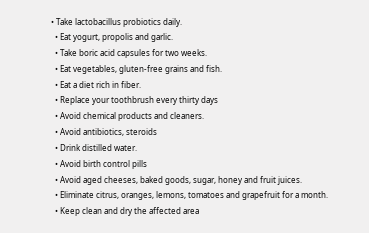• Take lactobacillus probiotics daily.
  • Eat yogurt, propolis and garlic.
  • Take boric acid capsules for two weeks.
  • Eat vegetables, gluten-free grains and fish.
  • Eat a diet rich in fiber.
  • Replace your toothbrush every thirty days
  • Avoid chemical products and cleaners.
  • Avoid antibiotics, steroids
  • Drink distilled water.
  • Avoid birth control pills
  • Avoid aged cheeses, baked goods, sugar, honey and fruit juices.
  • Eliminate citrus, oranges, lemons, tomatoes and grapefruit for a month.
  • Keep clean and dry the affected area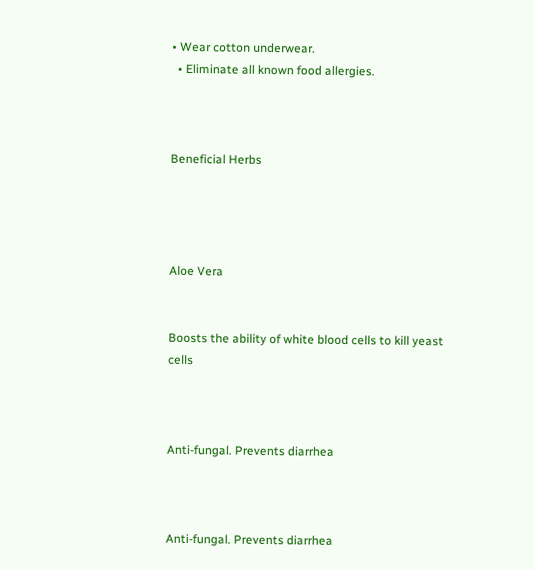• Wear cotton underwear.
  • Eliminate all known food allergies.



Beneficial Herbs




Aloe Vera


Boosts the ability of white blood cells to kill yeast cells



Anti-fungal. Prevents diarrhea



Anti-fungal. Prevents diarrhea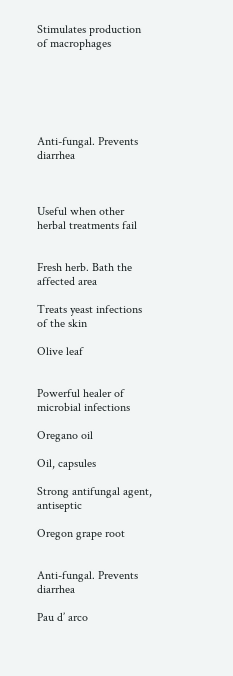Stimulates production of macrophages






Anti-fungal. Prevents diarrhea



Useful when other herbal treatments fail


Fresh herb. Bath the affected area

Treats yeast infections of the skin

Olive leaf


Powerful healer of microbial infections

Oregano oil

Oil, capsules

Strong antifungal agent, antiseptic

Oregon grape root


Anti-fungal. Prevents diarrhea

Pau d’ arco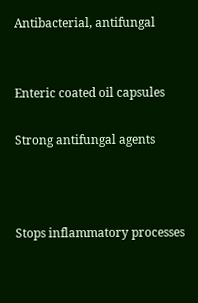Antibacterial, antifungal


Enteric coated oil capsules

Strong antifungal agents



Stops inflammatory processes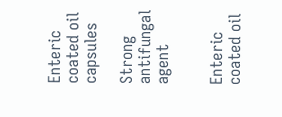Enteric coated oil capsules

Strong antifungal agent


Enteric coated oil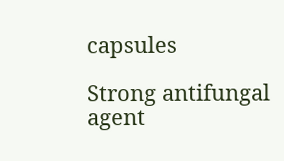capsules

Strong antifungal agent